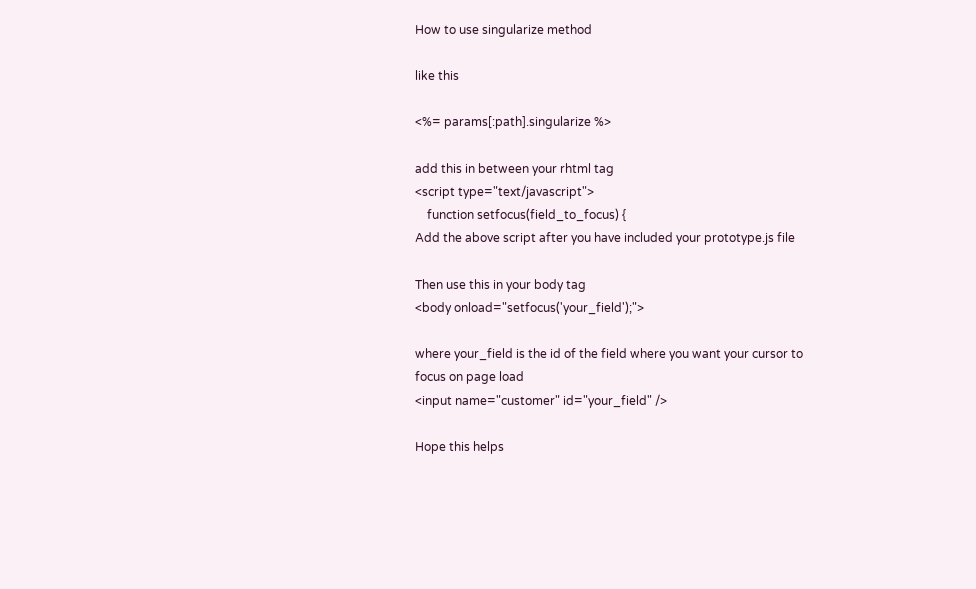How to use singularize method

like this

<%= params[:path].singularize %>

add this in between your rhtml tag
<script type="text/javascript">
    function setfocus(field_to_focus) {
Add the above script after you have included your prototype.js file

Then use this in your body tag
<body onload="setfocus('your_field');">

where your_field is the id of the field where you want your cursor to
focus on page load
<input name="customer" id="your_field" />

Hope this helps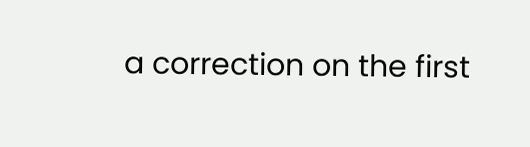a correction on the first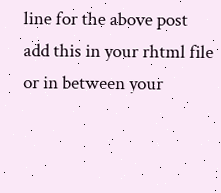line for the above post
add this in your rhtml file or in between your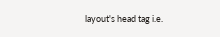layout's head tag i.e.